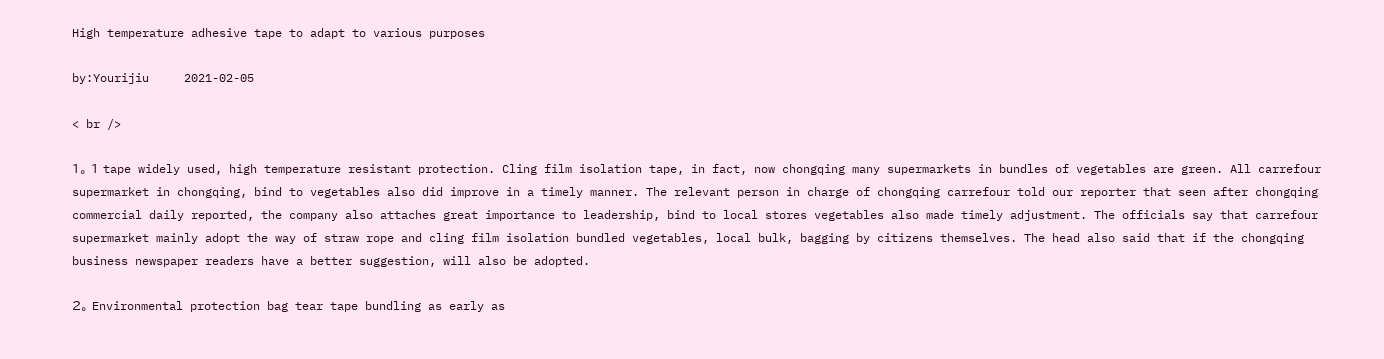High temperature adhesive tape to adapt to various purposes

by:Yourijiu     2021-02-05

< br />

1。 1 tape widely used, high temperature resistant protection. Cling film isolation tape, in fact, now chongqing many supermarkets in bundles of vegetables are green. All carrefour supermarket in chongqing, bind to vegetables also did improve in a timely manner. The relevant person in charge of chongqing carrefour told our reporter that seen after chongqing commercial daily reported, the company also attaches great importance to leadership, bind to local stores vegetables also made timely adjustment. The officials say that carrefour supermarket mainly adopt the way of straw rope and cling film isolation bundled vegetables, local bulk, bagging by citizens themselves. The head also said that if the chongqing business newspaper readers have a better suggestion, will also be adopted.

2。 Environmental protection bag tear tape bundling as early as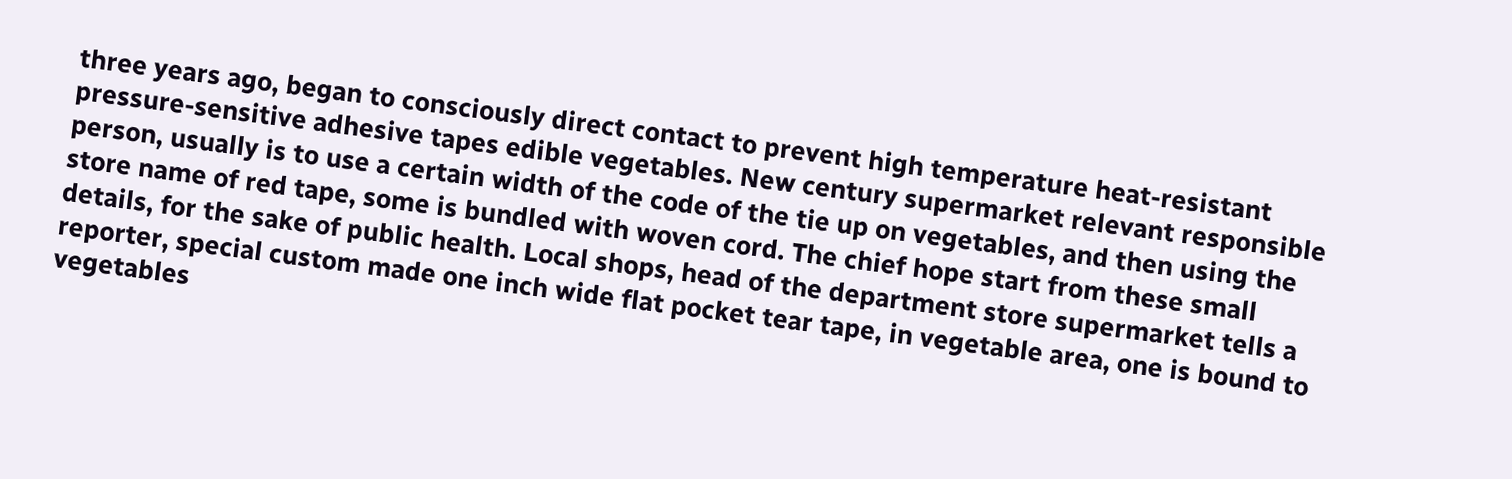three years ago, began to consciously direct contact to prevent high temperature heat-resistant pressure-sensitive adhesive tapes edible vegetables. New century supermarket relevant responsible person, usually is to use a certain width of the code of the tie up on vegetables, and then using the store name of red tape, some is bundled with woven cord. The chief hope start from these small details, for the sake of public health. Local shops, head of the department store supermarket tells a reporter, special custom made one inch wide flat pocket tear tape, in vegetable area, one is bound to vegetables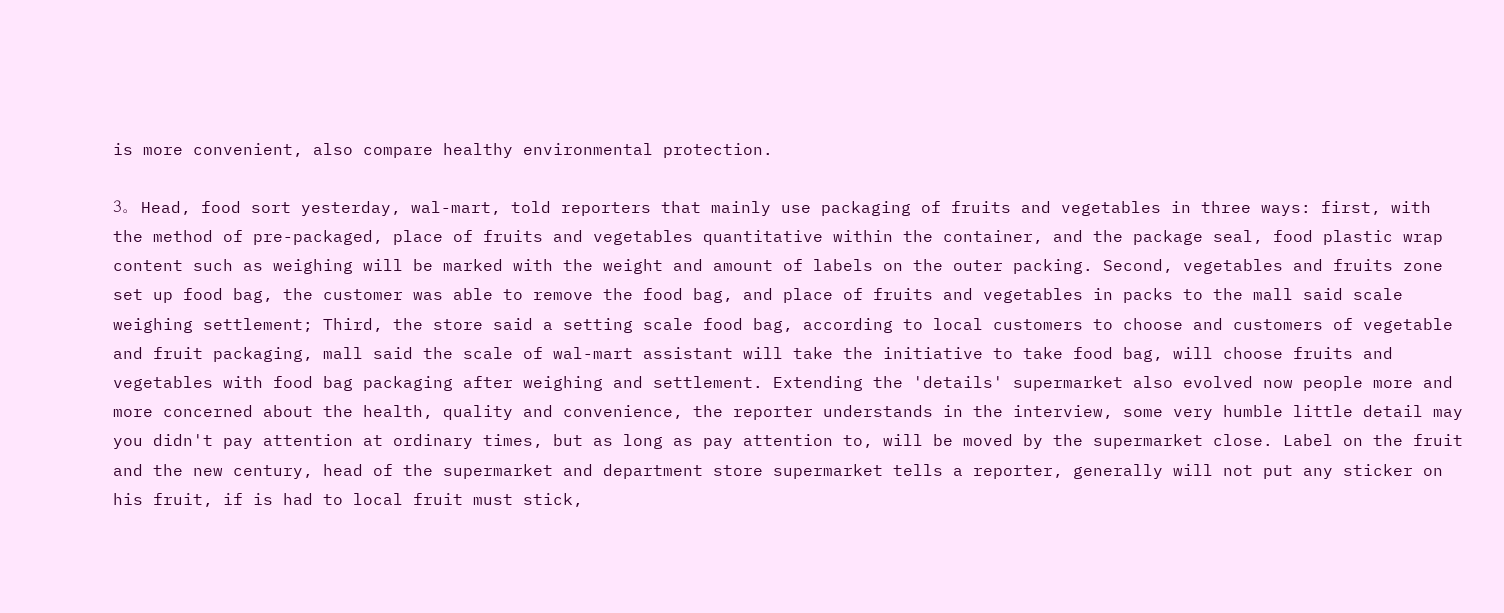is more convenient, also compare healthy environmental protection.

3。 Head, food sort yesterday, wal-mart, told reporters that mainly use packaging of fruits and vegetables in three ways: first, with the method of pre-packaged, place of fruits and vegetables quantitative within the container, and the package seal, food plastic wrap content such as weighing will be marked with the weight and amount of labels on the outer packing. Second, vegetables and fruits zone set up food bag, the customer was able to remove the food bag, and place of fruits and vegetables in packs to the mall said scale weighing settlement; Third, the store said a setting scale food bag, according to local customers to choose and customers of vegetable and fruit packaging, mall said the scale of wal-mart assistant will take the initiative to take food bag, will choose fruits and vegetables with food bag packaging after weighing and settlement. Extending the 'details' supermarket also evolved now people more and more concerned about the health, quality and convenience, the reporter understands in the interview, some very humble little detail may you didn't pay attention at ordinary times, but as long as pay attention to, will be moved by the supermarket close. Label on the fruit and the new century, head of the supermarket and department store supermarket tells a reporter, generally will not put any sticker on his fruit, if is had to local fruit must stick,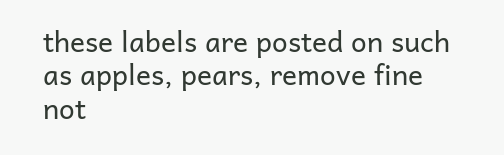these labels are posted on such as apples, pears, remove fine not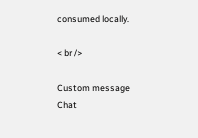consumed locally.

< br />

Custom message
Chat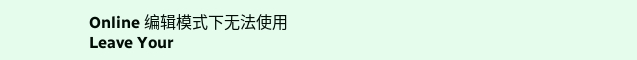Online 编辑模式下无法使用
Leave Your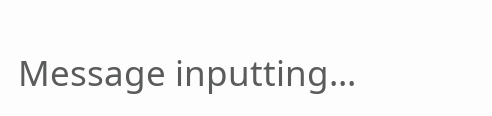Message inputting...